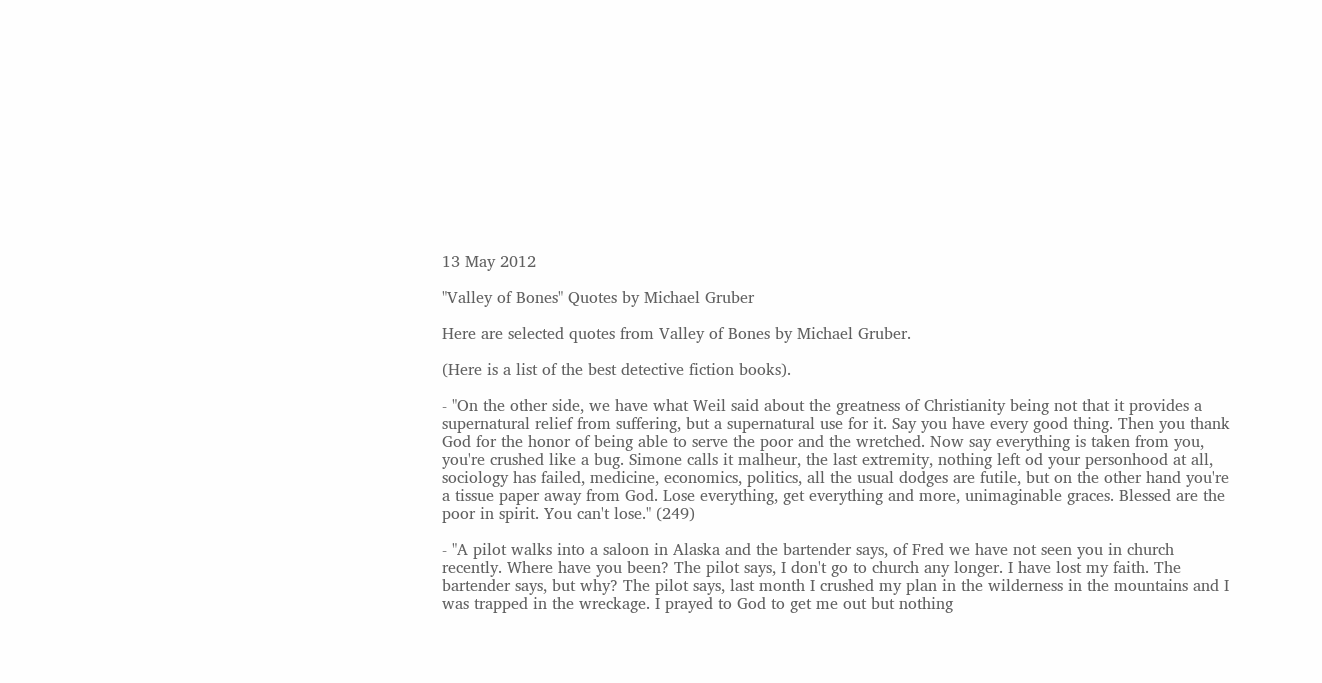13 May 2012

"Valley of Bones" Quotes by Michael Gruber

Here are selected quotes from Valley of Bones by Michael Gruber.

(Here is a list of the best detective fiction books).

- "On the other side, we have what Weil said about the greatness of Christianity being not that it provides a supernatural relief from suffering, but a supernatural use for it. Say you have every good thing. Then you thank God for the honor of being able to serve the poor and the wretched. Now say everything is taken from you, you're crushed like a bug. Simone calls it malheur, the last extremity, nothing left od your personhood at all, sociology has failed, medicine, economics, politics, all the usual dodges are futile, but on the other hand you're a tissue paper away from God. Lose everything, get everything and more, unimaginable graces. Blessed are the poor in spirit. You can't lose." (249)

- "A pilot walks into a saloon in Alaska and the bartender says, of Fred we have not seen you in church recently. Where have you been? The pilot says, I don't go to church any longer. I have lost my faith. The bartender says, but why? The pilot says, last month I crushed my plan in the wilderness in the mountains and I was trapped in the wreckage. I prayed to God to get me out but nothing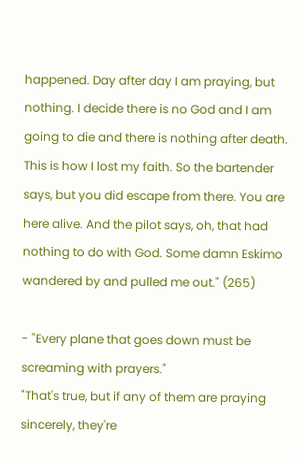happened. Day after day I am praying, but nothing. I decide there is no God and I am going to die and there is nothing after death. This is how I lost my faith. So the bartender says, but you did escape from there. You are here alive. And the pilot says, oh, that had nothing to do with God. Some damn Eskimo wandered by and pulled me out." (265)

- "Every plane that goes down must be screaming with prayers."
"That's true, but if any of them are praying sincerely, they're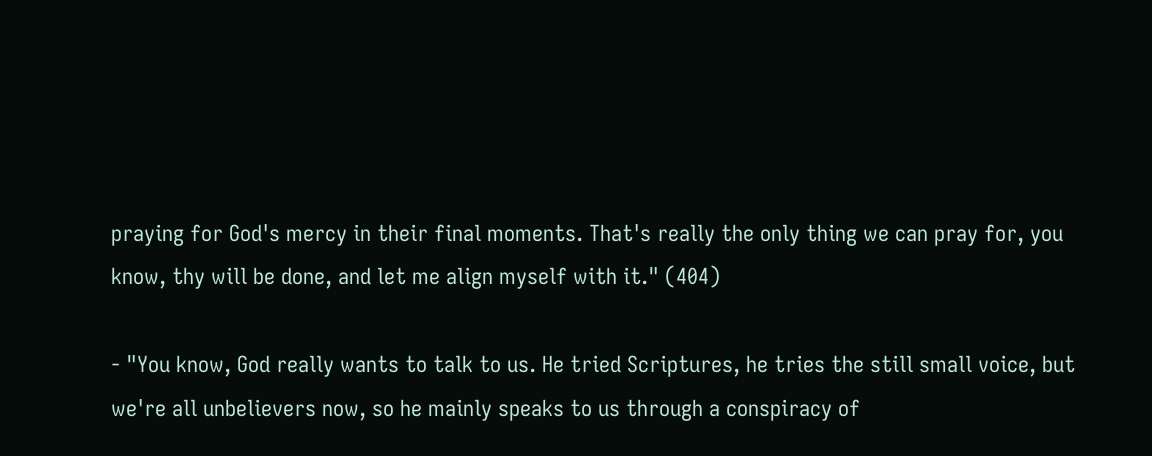praying for God's mercy in their final moments. That's really the only thing we can pray for, you know, thy will be done, and let me align myself with it." (404)

- "You know, God really wants to talk to us. He tried Scriptures, he tries the still small voice, but we're all unbelievers now, so he mainly speaks to us through a conspiracy of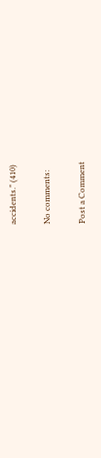accidents." (410)

No comments:

Post a Comment